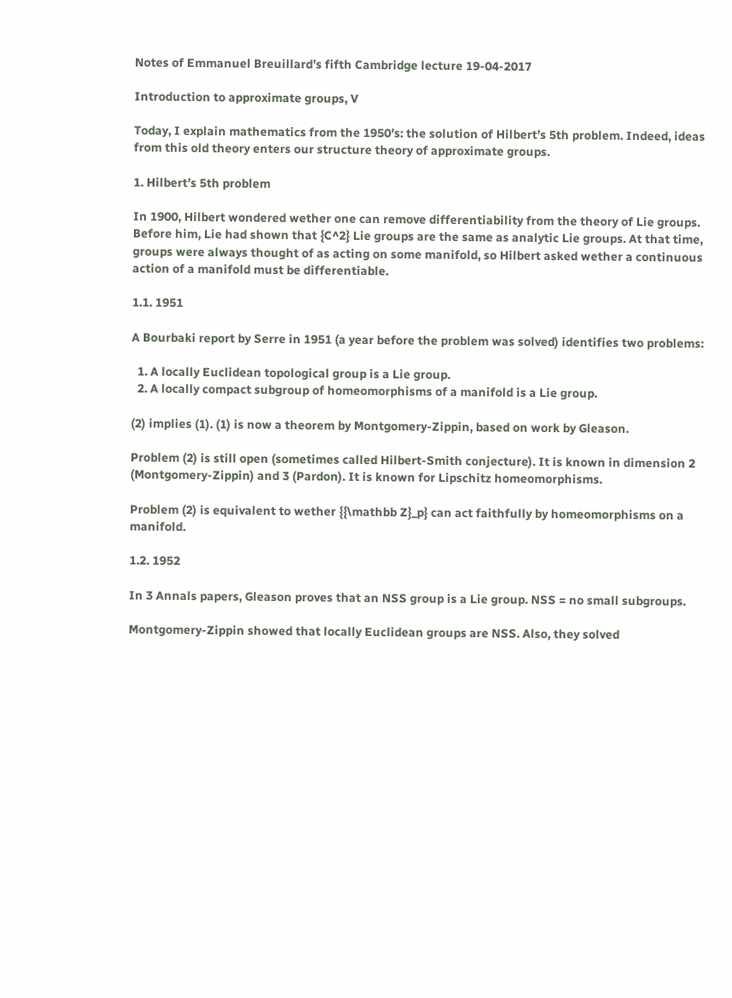Notes of Emmanuel Breuillard’s fifth Cambridge lecture 19-04-2017

Introduction to approximate groups, V

Today, I explain mathematics from the 1950’s: the solution of Hilbert’s 5th problem. Indeed, ideas from this old theory enters our structure theory of approximate groups.

1. Hilbert’s 5th problem

In 1900, Hilbert wondered wether one can remove differentiability from the theory of Lie groups. Before him, Lie had shown that {C^2} Lie groups are the same as analytic Lie groups. At that time, groups were always thought of as acting on some manifold, so Hilbert asked wether a continuous action of a manifold must be differentiable.

1.1. 1951

A Bourbaki report by Serre in 1951 (a year before the problem was solved) identifies two problems:

  1. A locally Euclidean topological group is a Lie group.
  2. A locally compact subgroup of homeomorphisms of a manifold is a Lie group.

(2) implies (1). (1) is now a theorem by Montgomery-Zippin, based on work by Gleason.

Problem (2) is still open (sometimes called Hilbert-Smith conjecture). It is known in dimension 2 (Montgomery-Zippin) and 3 (Pardon). It is known for Lipschitz homeomorphisms.

Problem (2) is equivalent to wether {{\mathbb Z}_p} can act faithfully by homeomorphisms on a manifold.

1.2. 1952

In 3 Annals papers, Gleason proves that an NSS group is a Lie group. NSS = no small subgroups.

Montgomery-Zippin showed that locally Euclidean groups are NSS. Also, they solved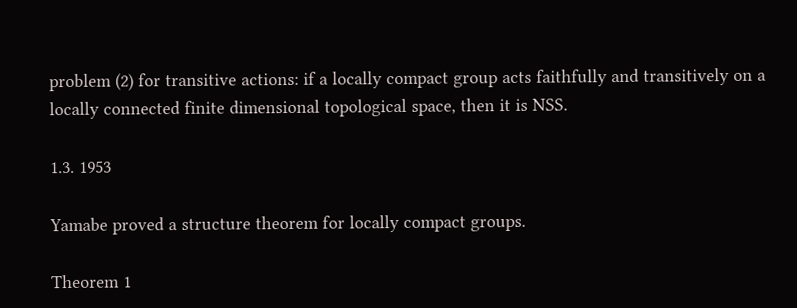problem (2) for transitive actions: if a locally compact group acts faithfully and transitively on a locally connected finite dimensional topological space, then it is NSS.

1.3. 1953

Yamabe proved a structure theorem for locally compact groups.

Theorem 1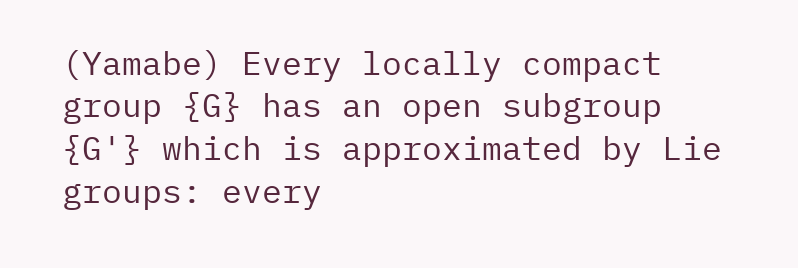(Yamabe) Every locally compact group {G} has an open subgroup {G'} which is approximated by Lie groups: every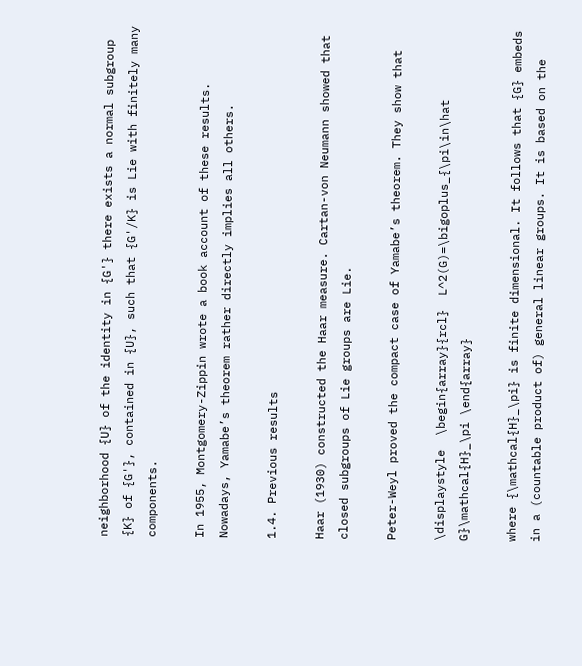neighborhood {U} of the identity in {G'} there exists a normal subgroup {K} of {G'}, contained in {U}, such that {G'/K} is Lie with finitely many components.

In 1955, Montgomery-Zippin wrote a book account of these results. Nowadays, Yamabe’s theorem rather directly implies all others.

1.4. Previous results

Haar (1930) constructed the Haar measure. Cartan-von Neumann showed that closed subgroups of Lie groups are Lie.

Peter-Weyl proved the compact case of Yamabe’s theorem. They show that

\displaystyle  \begin{array}{rcl}  L^2(G)=\bigoplus_{\pi\in\hat G}\mathcal{H}_\pi \end{array}

where {\mathcal{H}_\pi} is finite dimensional. It follows that {G} embeds in a (countable product of) general linear groups. It is based on the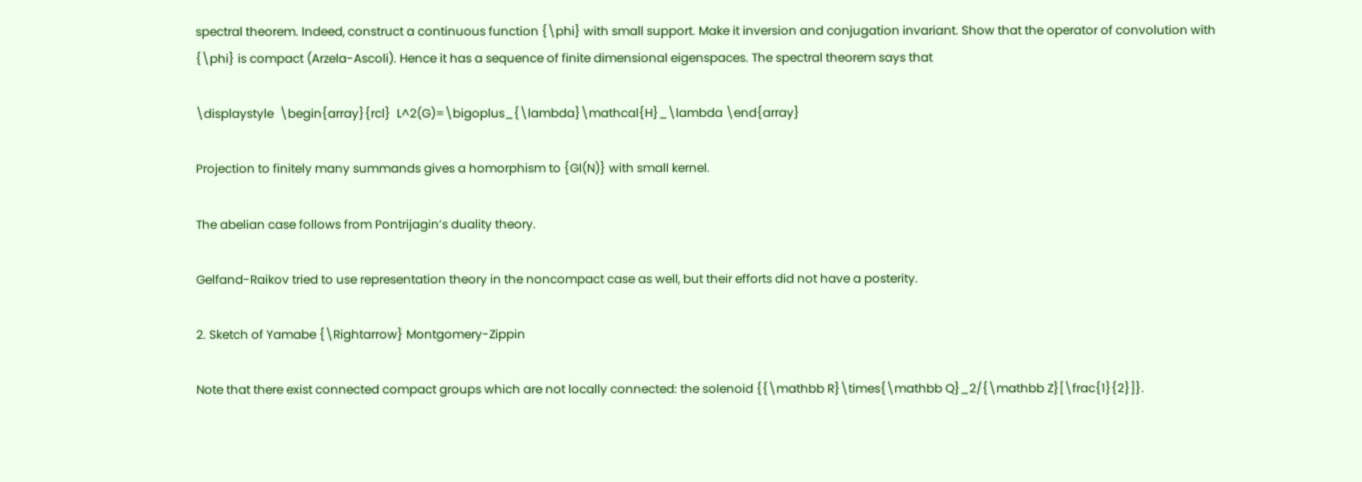spectral theorem. Indeed, construct a continuous function {\phi} with small support. Make it inversion and conjugation invariant. Show that the operator of convolution with {\phi} is compact (Arzela-Ascoli). Hence it has a sequence of finite dimensional eigenspaces. The spectral theorem says that

\displaystyle  \begin{array}{rcl}  L^2(G)=\bigoplus_{\lambda}\mathcal{H}_\lambda \end{array}

Projection to finitely many summands gives a homorphism to {Gl(N)} with small kernel.

The abelian case follows from Pontrijagin’s duality theory.

Gelfand-Raikov tried to use representation theory in the noncompact case as well, but their efforts did not have a posterity.

2. Sketch of Yamabe {\Rightarrow} Montgomery-Zippin

Note that there exist connected compact groups which are not locally connected: the solenoid {{\mathbb R}\times{\mathbb Q}_2/{\mathbb Z}[\frac{1}{2}]}.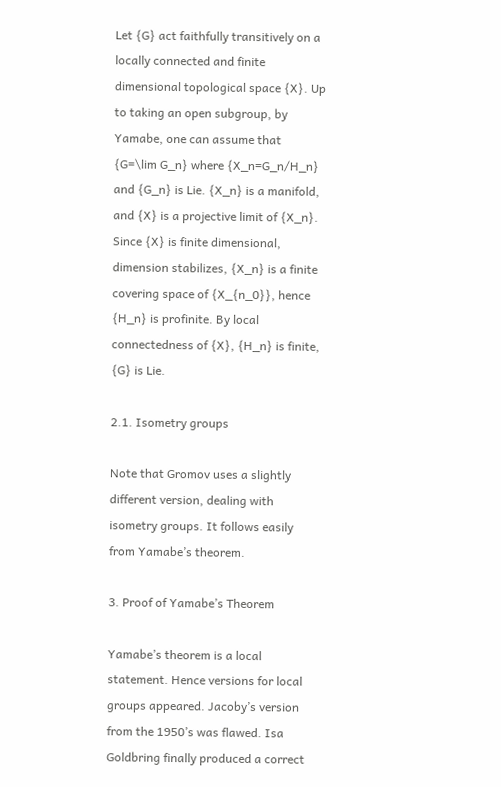Let {G} act faithfully transitively on a locally connected and finite dimensional topological space {X}. Up to taking an open subgroup, by Yamabe, one can assume that {G=\lim G_n} where {X_n=G_n/H_n} and {G_n} is Lie. {X_n} is a manifold, and {X} is a projective limit of {X_n}. Since {X} is finite dimensional, dimension stabilizes, {X_n} is a finite covering space of {X_{n_0}}, hence {H_n} is profinite. By local connectedness of {X}, {H_n} is finite, {G} is Lie.

2.1. Isometry groups

Note that Gromov uses a slightly different version, dealing with isometry groups. It follows easily from Yamabe’s theorem.

3. Proof of Yamabe’s Theorem

Yamabe’s theorem is a local statement. Hence versions for local groups appeared. Jacoby’s version from the 1950’s was flawed. Isa Goldbring finally produced a correct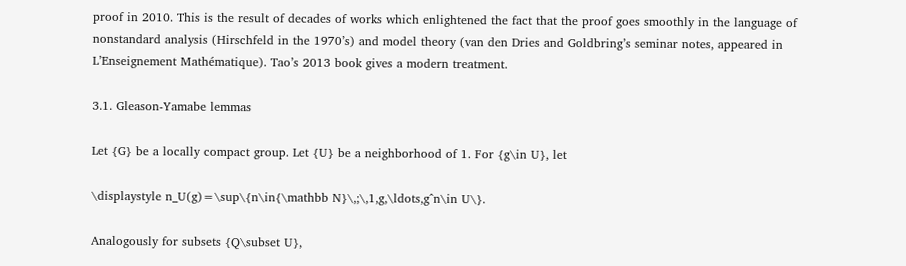proof in 2010. This is the result of decades of works which enlightened the fact that the proof goes smoothly in the language of nonstandard analysis (Hirschfeld in the 1970’s) and model theory (van den Dries and Goldbring’s seminar notes, appeared in L’Enseignement Mathématique). Tao’s 2013 book gives a modern treatment.

3.1. Gleason-Yamabe lemmas

Let {G} be a locally compact group. Let {U} be a neighborhood of 1. For {g\in U}, let

\displaystyle n_U(g)=\sup\{n\in{\mathbb N}\,;\,1,g,\ldots,g^n\in U\}.

Analogously for subsets {Q\subset U},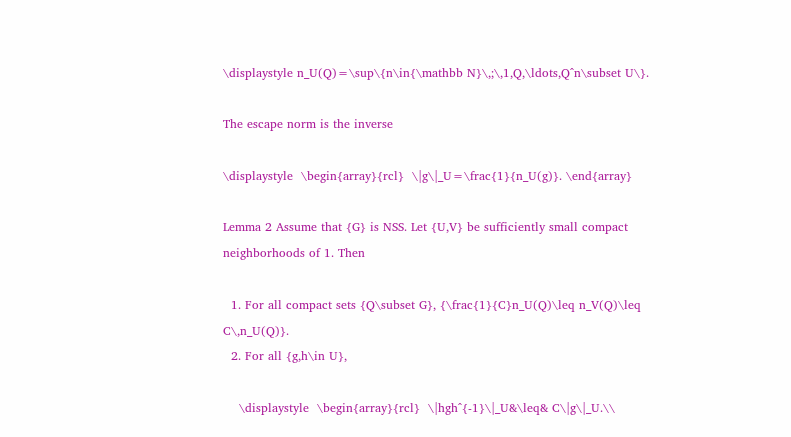\displaystyle n_U(Q)=\sup\{n\in{\mathbb N}\,;\,1,Q,\ldots,Q^n\subset U\}.

The escape norm is the inverse

\displaystyle  \begin{array}{rcl}  \|g\|_U=\frac{1}{n_U(g)}. \end{array}

Lemma 2 Assume that {G} is NSS. Let {U,V} be sufficiently small compact neighborhoods of 1. Then

  1. For all compact sets {Q\subset G}, {\frac{1}{C}n_U(Q)\leq n_V(Q)\leq C\,n_U(Q)}.
  2. For all {g,h\in U},

    \displaystyle  \begin{array}{rcl}  \|hgh^{-1}\|_U&\leq& C\|g\|_U.\\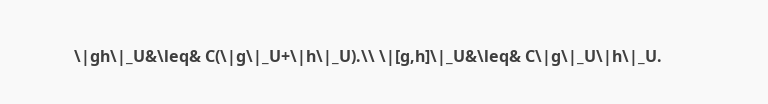\|gh\|_U&\leq& C(\|g\|_U+\|h\|_U).\\ \|[g,h]\|_U&\leq& C\|g\|_U\|h\|_U.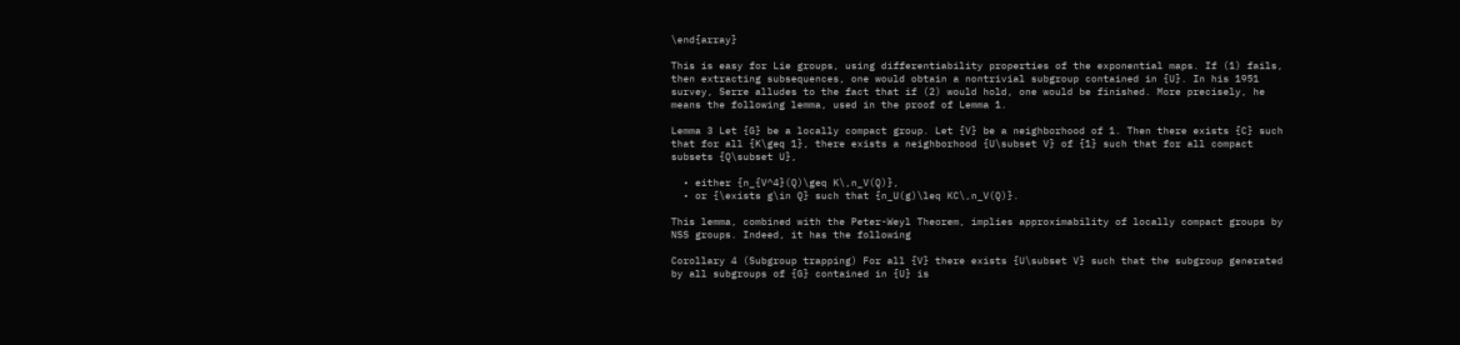\end{array}

This is easy for Lie groups, using differentiability properties of the exponential maps. If (1) fails, then extracting subsequences, one would obtain a nontrivial subgroup contained in {U}. In his 1951 survey, Serre alludes to the fact that if (2) would hold, one would be finished. More precisely, he means the following lemma, used in the proof of Lemma 1.

Lemma 3 Let {G} be a locally compact group. Let {V} be a neighborhood of 1. Then there exists {C} such that for all {K\geq 1}, there exists a neighborhood {U\subset V} of {1} such that for all compact subsets {Q\subset U},

  • either {n_{V^4}(Q)\geq K\,n_V(Q)},
  • or {\exists g\in Q} such that {n_U(g)\leq KC\,n_V(Q)}.

This lemma, combined with the Peter-Weyl Theorem, implies approximability of locally compact groups by NSS groups. Indeed, it has the following

Corollary 4 (Subgroup trapping) For all {V} there exists {U\subset V} such that the subgroup generated by all subgroups of {G} contained in {U} is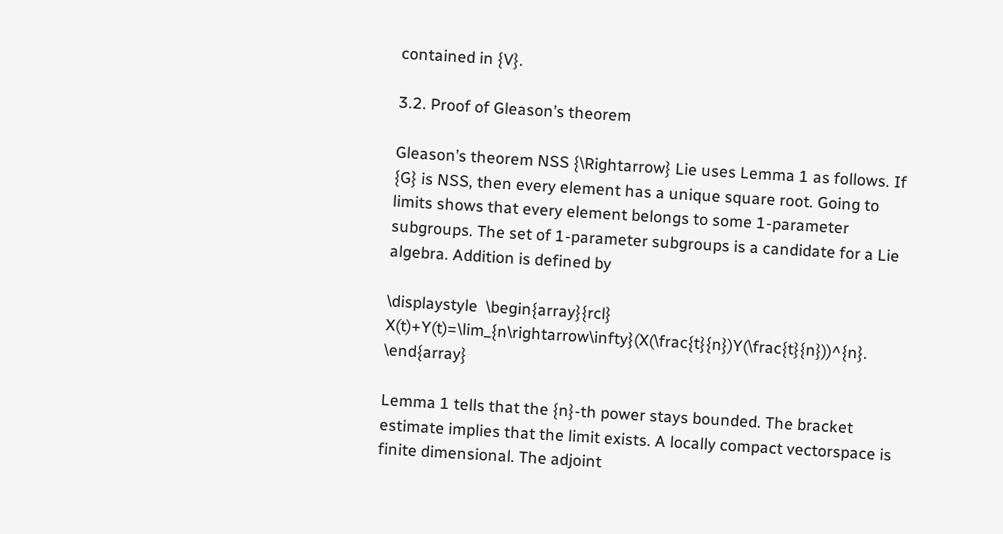contained in {V}.

3.2. Proof of Gleason’s theorem

Gleason’s theorem NSS {\Rightarrow} Lie uses Lemma 1 as follows. If {G} is NSS, then every element has a unique square root. Going to limits shows that every element belongs to some 1-parameter subgroups. The set of 1-parameter subgroups is a candidate for a Lie algebra. Addition is defined by

\displaystyle  \begin{array}{rcl}  X(t)+Y(t)=\lim_{n\rightarrow\infty}(X(\frac{t}{n})Y(\frac{t}{n}))^{n}. \end{array}

Lemma 1 tells that the {n}-th power stays bounded. The bracket estimate implies that the limit exists. A locally compact vectorspace is finite dimensional. The adjoint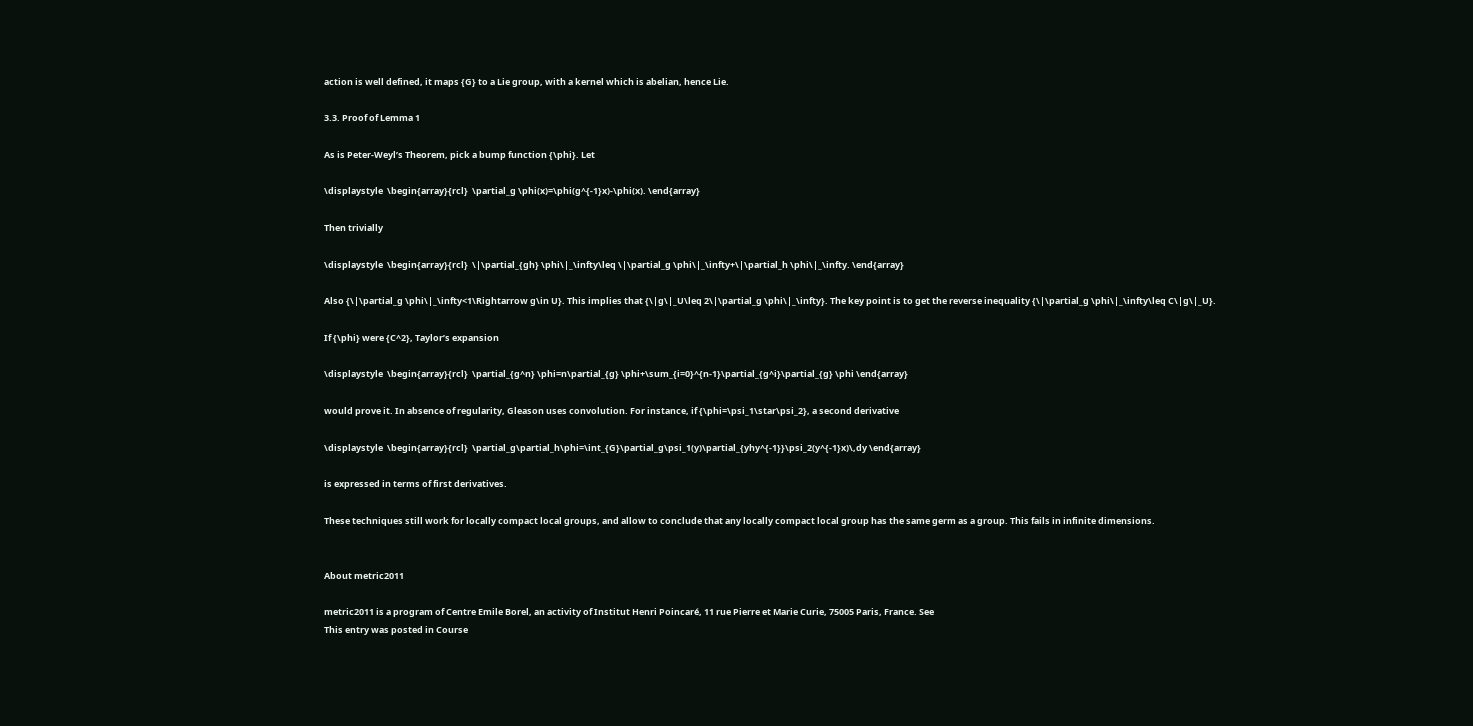action is well defined, it maps {G} to a Lie group, with a kernel which is abelian, hence Lie.

3.3. Proof of Lemma 1

As is Peter-Weyl’s Theorem, pick a bump function {\phi}. Let

\displaystyle  \begin{array}{rcl}  \partial_g \phi(x)=\phi(g^{-1}x)-\phi(x). \end{array}

Then trivially

\displaystyle  \begin{array}{rcl}  \|\partial_{gh} \phi\|_\infty\leq \|\partial_g \phi\|_\infty+\|\partial_h \phi\|_\infty. \end{array}

Also {\|\partial_g \phi\|_\infty<1\Rightarrow g\in U}. This implies that {\|g\|_U\leq 2\|\partial_g \phi\|_\infty}. The key point is to get the reverse inequality {\|\partial_g \phi\|_\infty\leq C\|g\|_U}.

If {\phi} were {C^2}, Taylor’s expansion

\displaystyle  \begin{array}{rcl}  \partial_{g^n} \phi=n\partial_{g} \phi+\sum_{i=0}^{n-1}\partial_{g^i}\partial_{g} \phi \end{array}

would prove it. In absence of regularity, Gleason uses convolution. For instance, if {\phi=\psi_1\star\psi_2}, a second derivative

\displaystyle  \begin{array}{rcl}  \partial_g\partial_h\phi=\int_{G}\partial_g\psi_1(y)\partial_{yhy^{-1}}\psi_2(y^{-1}x)\,dy \end{array}

is expressed in terms of first derivatives.

These techniques still work for locally compact local groups, and allow to conclude that any locally compact local group has the same germ as a group. This fails in infinite dimensions.


About metric2011

metric2011 is a program of Centre Emile Borel, an activity of Institut Henri Poincaré, 11 rue Pierre et Marie Curie, 75005 Paris, France. See
This entry was posted in Course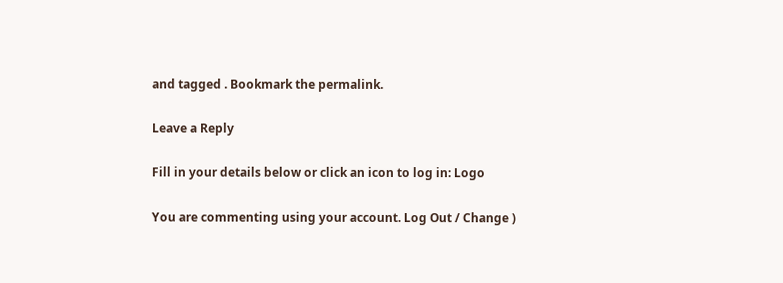and tagged . Bookmark the permalink.

Leave a Reply

Fill in your details below or click an icon to log in: Logo

You are commenting using your account. Log Out / Change )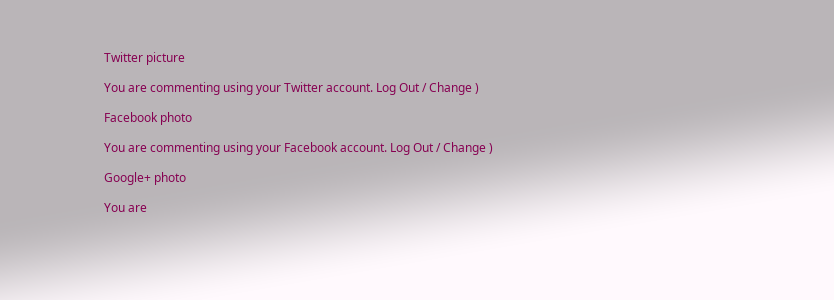Twitter picture

You are commenting using your Twitter account. Log Out / Change )

Facebook photo

You are commenting using your Facebook account. Log Out / Change )

Google+ photo

You are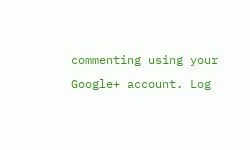commenting using your Google+ account. Log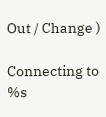Out / Change )

Connecting to %s